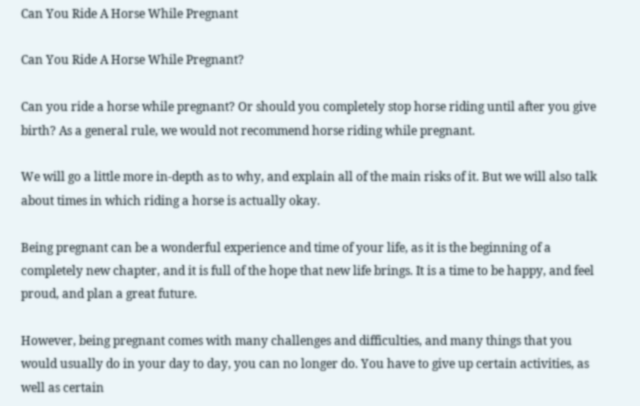Can You Ride A Horse While Pregnant

Can You Ride A Horse While Pregnant?

Can you ride a horse while pregnant? Or should you completely stop horse riding until after you give birth? As a general rule, we would not recommend horse riding while pregnant.

We will go a little more in-depth as to why, and explain all of the main risks of it. But we will also talk about times in which riding a horse is actually okay.

Being pregnant can be a wonderful experience and time of your life, as it is the beginning of a completely new chapter, and it is full of the hope that new life brings. It is a time to be happy, and feel proud, and plan a great future.

However, being pregnant comes with many challenges and difficulties, and many things that you would usually do in your day to day, you can no longer do. You have to give up certain activities, as well as certain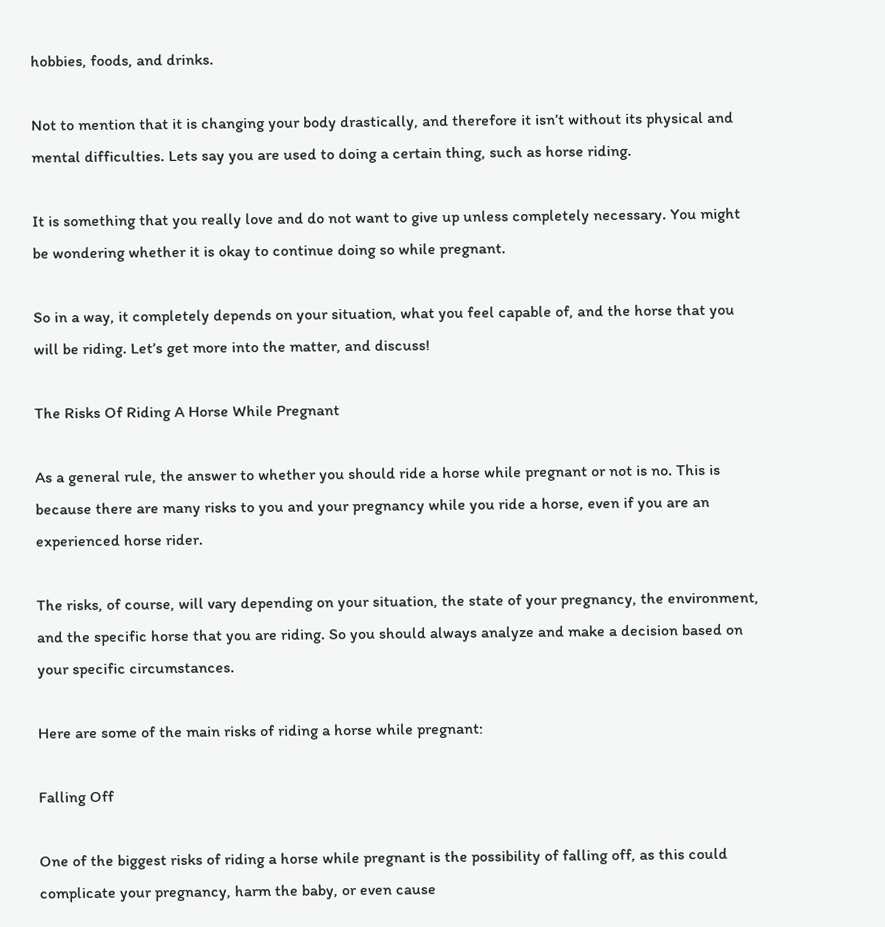hobbies, foods, and drinks.

Not to mention that it is changing your body drastically, and therefore it isn’t without its physical and mental difficulties. Lets say you are used to doing a certain thing, such as horse riding.

It is something that you really love and do not want to give up unless completely necessary. You might be wondering whether it is okay to continue doing so while pregnant.

So in a way, it completely depends on your situation, what you feel capable of, and the horse that you will be riding. Let’s get more into the matter, and discuss!

The Risks Of Riding A Horse While Pregnant

As a general rule, the answer to whether you should ride a horse while pregnant or not is no. This is because there are many risks to you and your pregnancy while you ride a horse, even if you are an experienced horse rider.

The risks, of course, will vary depending on your situation, the state of your pregnancy, the environment, and the specific horse that you are riding. So you should always analyze and make a decision based on your specific circumstances.

Here are some of the main risks of riding a horse while pregnant:

Falling Off

One of the biggest risks of riding a horse while pregnant is the possibility of falling off, as this could complicate your pregnancy, harm the baby, or even cause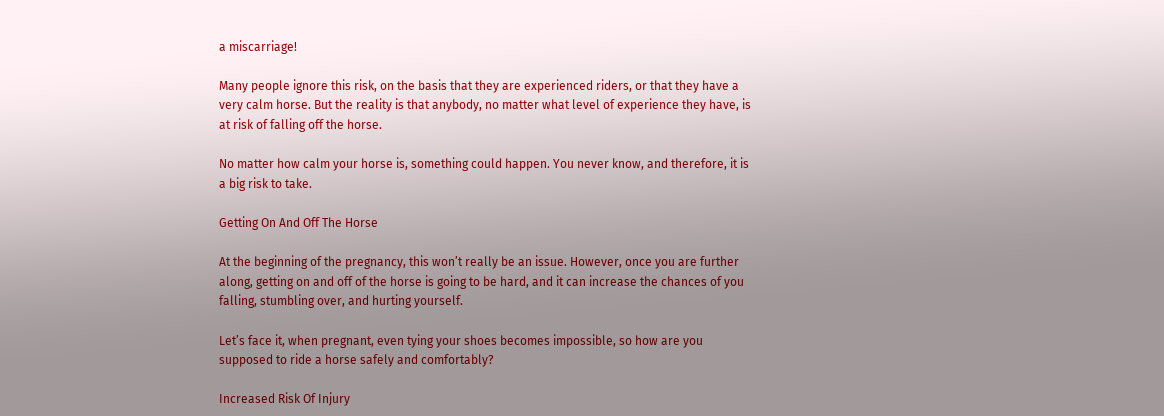a miscarriage!

Many people ignore this risk, on the basis that they are experienced riders, or that they have a very calm horse. But the reality is that anybody, no matter what level of experience they have, is at risk of falling off the horse.

No matter how calm your horse is, something could happen. You never know, and therefore, it is a big risk to take.

Getting On And Off The Horse

At the beginning of the pregnancy, this won’t really be an issue. However, once you are further along, getting on and off of the horse is going to be hard, and it can increase the chances of you falling, stumbling over, and hurting yourself.

Let’s face it, when pregnant, even tying your shoes becomes impossible, so how are you supposed to ride a horse safely and comfortably?

Increased Risk Of Injury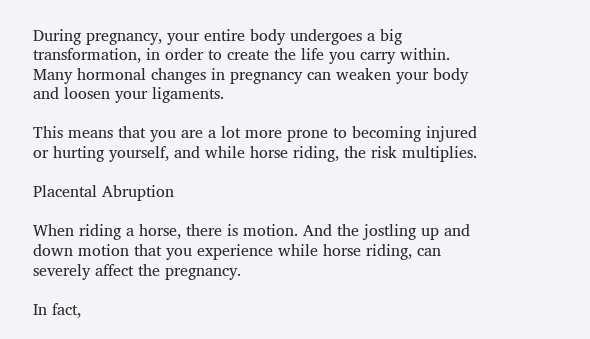During pregnancy, your entire body undergoes a big transformation, in order to create the life you carry within. Many hormonal changes in pregnancy can weaken your body and loosen your ligaments.

This means that you are a lot more prone to becoming injured or hurting yourself, and while horse riding, the risk multiplies.

Placental Abruption

When riding a horse, there is motion. And the jostling up and down motion that you experience while horse riding, can severely affect the pregnancy.

In fact,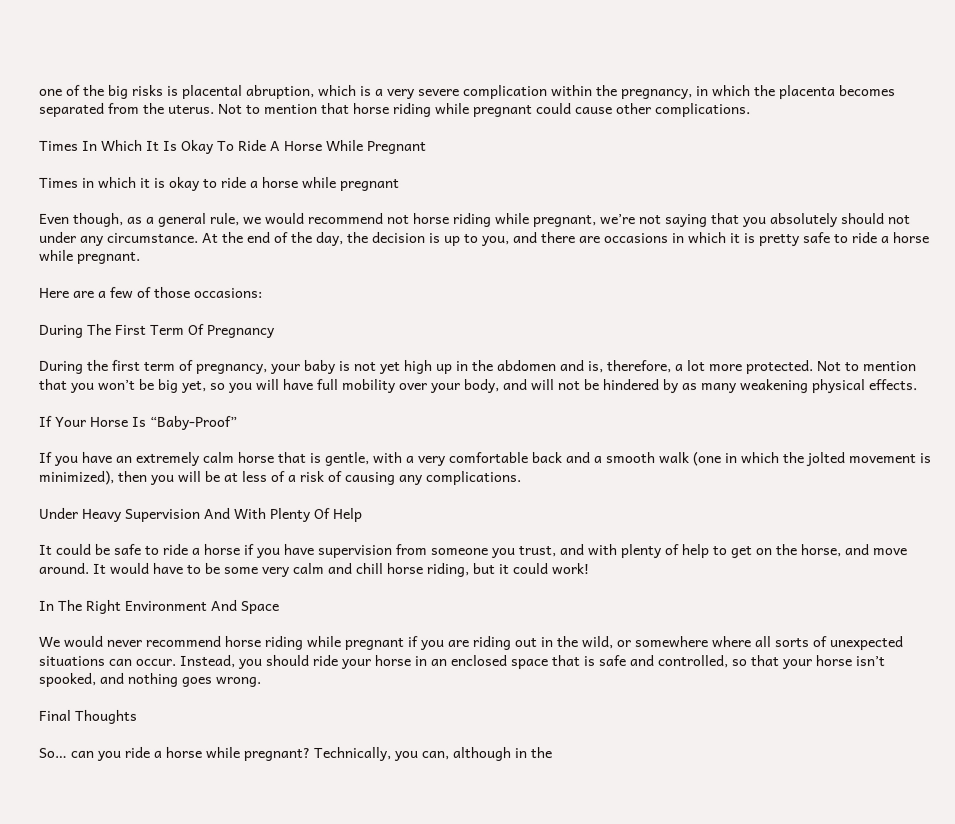one of the big risks is placental abruption, which is a very severe complication within the pregnancy, in which the placenta becomes separated from the uterus. Not to mention that horse riding while pregnant could cause other complications.

Times In Which It Is Okay To Ride A Horse While Pregnant

Times in which it is okay to ride a horse while pregnant

Even though, as a general rule, we would recommend not horse riding while pregnant, we’re not saying that you absolutely should not under any circumstance. At the end of the day, the decision is up to you, and there are occasions in which it is pretty safe to ride a horse while pregnant.

Here are a few of those occasions:

During The First Term Of Pregnancy

During the first term of pregnancy, your baby is not yet high up in the abdomen and is, therefore, a lot more protected. Not to mention that you won’t be big yet, so you will have full mobility over your body, and will not be hindered by as many weakening physical effects.

If Your Horse Is “Baby-Proof”

If you have an extremely calm horse that is gentle, with a very comfortable back and a smooth walk (one in which the jolted movement is minimized), then you will be at less of a risk of causing any complications.

Under Heavy Supervision And With Plenty Of Help

It could be safe to ride a horse if you have supervision from someone you trust, and with plenty of help to get on the horse, and move around. It would have to be some very calm and chill horse riding, but it could work!

In The Right Environment And Space

We would never recommend horse riding while pregnant if you are riding out in the wild, or somewhere where all sorts of unexpected situations can occur. Instead, you should ride your horse in an enclosed space that is safe and controlled, so that your horse isn’t spooked, and nothing goes wrong.

Final Thoughts

So… can you ride a horse while pregnant? Technically, you can, although in the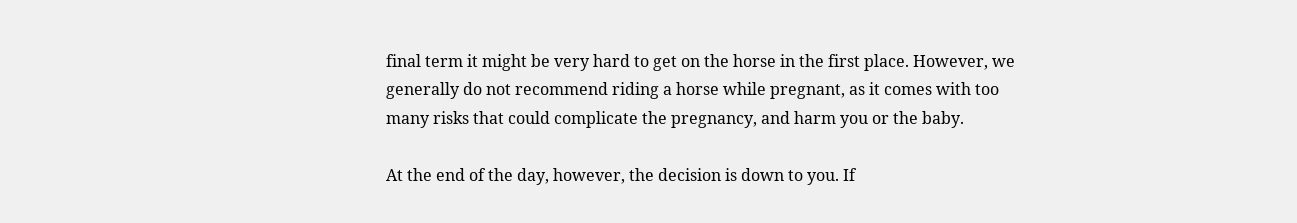final term it might be very hard to get on the horse in the first place. However, we generally do not recommend riding a horse while pregnant, as it comes with too many risks that could complicate the pregnancy, and harm you or the baby.

At the end of the day, however, the decision is down to you. If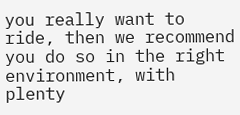you really want to ride, then we recommend you do so in the right environment, with plenty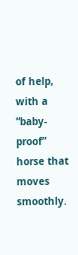of help, with a “baby-proof” horse that moves smoothly.